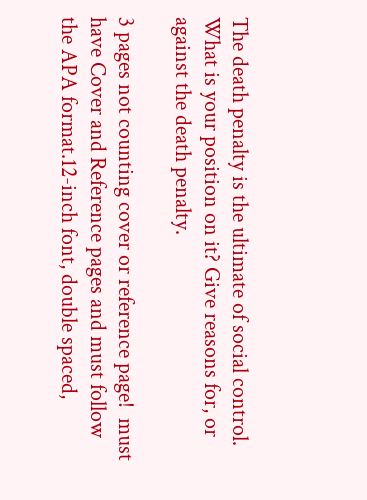The death penalty is the ultimate of social control. What is your position on it? Give reasons for, or against the death penalty.

3 pages not counting cover or reference page!  must have Cover and Reference pages and must follow the APA format.12-inch font, double spaced,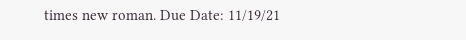times new roman. Due Date: 11/19/21